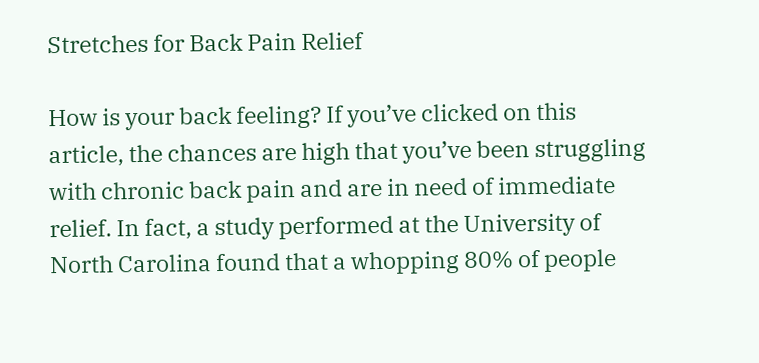Stretches for Back Pain Relief

How is your back feeling? If you’ve clicked on this article, the chances are high that you’ve been struggling with chronic back pain and are in need of immediate relief. In fact, a study performed at the University of North Carolina found that a whopping 80% of people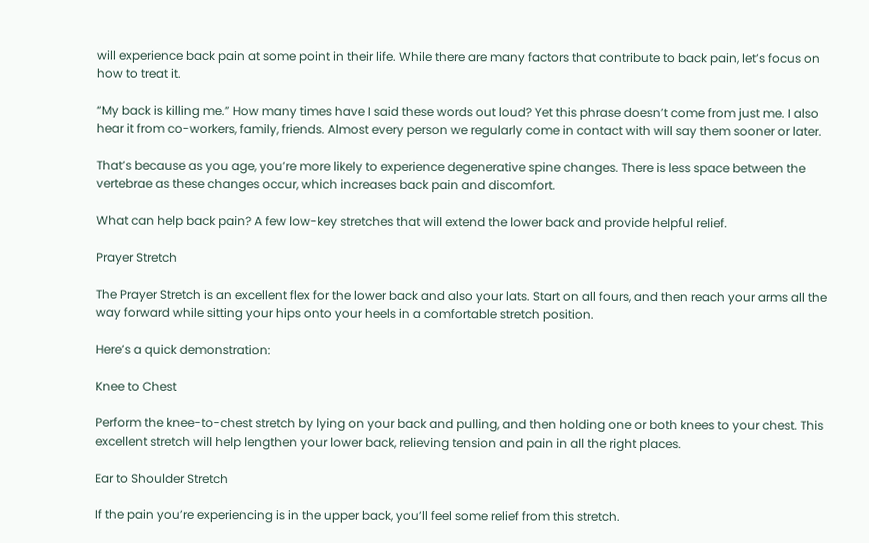will experience back pain at some point in their life. While there are many factors that contribute to back pain, let’s focus on how to treat it.

“My back is killing me.” How many times have I said these words out loud? Yet this phrase doesn’t come from just me. I also hear it from co-workers, family, friends. Almost every person we regularly come in contact with will say them sooner or later.

That’s because as you age, you’re more likely to experience degenerative spine changes. There is less space between the vertebrae as these changes occur, which increases back pain and discomfort.

What can help back pain? A few low-key stretches that will extend the lower back and provide helpful relief.

Prayer Stretch

The Prayer Stretch is an excellent flex for the lower back and also your lats. Start on all fours, and then reach your arms all the way forward while sitting your hips onto your heels in a comfortable stretch position.

Here’s a quick demonstration:

Knee to Chest

Perform the knee-to-chest stretch by lying on your back and pulling, and then holding one or both knees to your chest. This excellent stretch will help lengthen your lower back, relieving tension and pain in all the right places.

Ear to Shoulder Stretch

If the pain you’re experiencing is in the upper back, you’ll feel some relief from this stretch.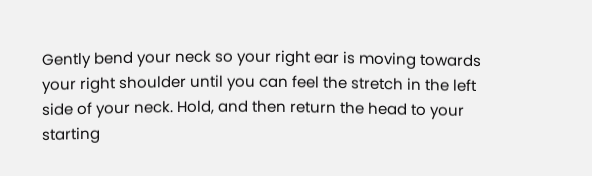Gently bend your neck so your right ear is moving towards your right shoulder until you can feel the stretch in the left side of your neck. Hold, and then return the head to your starting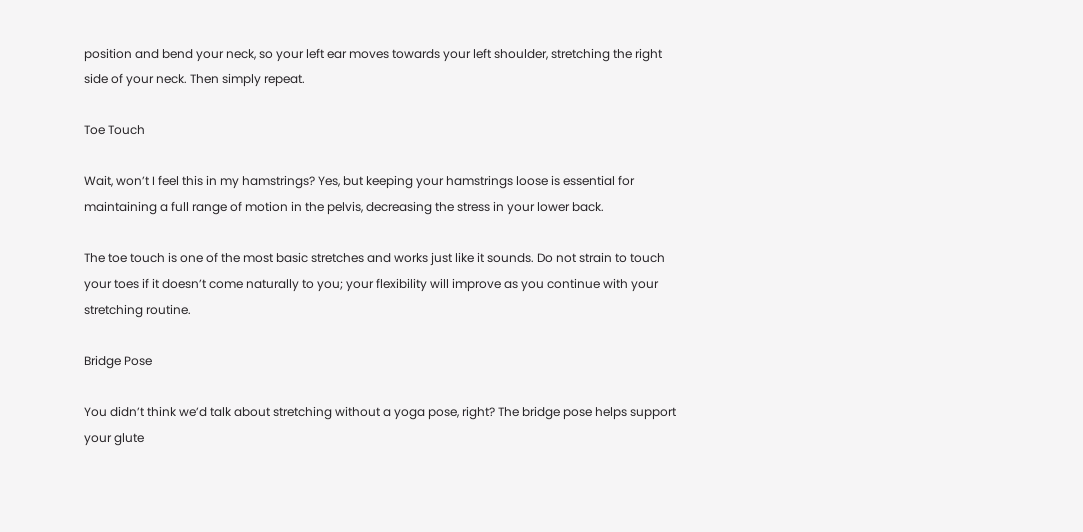position and bend your neck, so your left ear moves towards your left shoulder, stretching the right side of your neck. Then simply repeat.

Toe Touch

Wait, won’t I feel this in my hamstrings? Yes, but keeping your hamstrings loose is essential for maintaining a full range of motion in the pelvis, decreasing the stress in your lower back.

The toe touch is one of the most basic stretches and works just like it sounds. Do not strain to touch your toes if it doesn’t come naturally to you; your flexibility will improve as you continue with your stretching routine.

Bridge Pose

You didn’t think we’d talk about stretching without a yoga pose, right? The bridge pose helps support your glute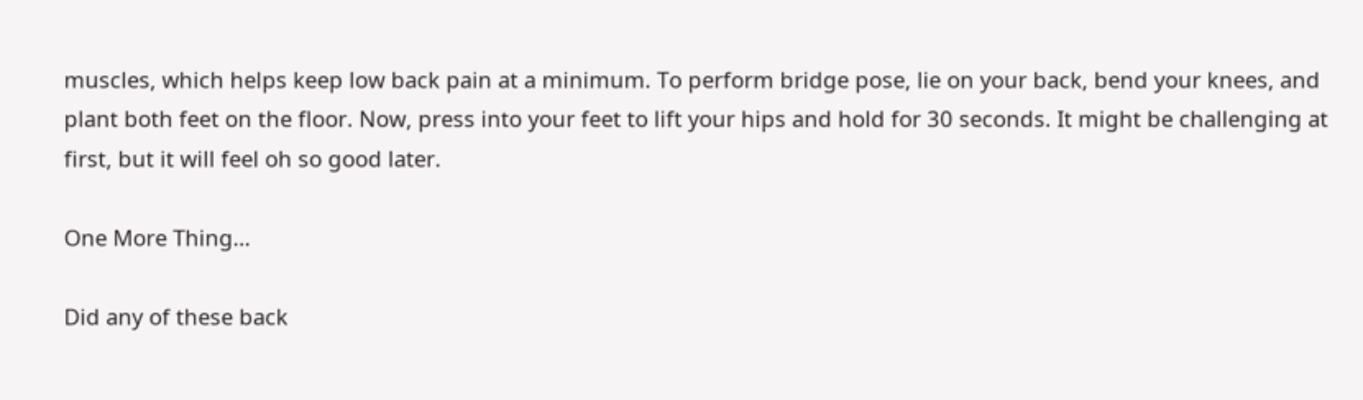muscles, which helps keep low back pain at a minimum. To perform bridge pose, lie on your back, bend your knees, and plant both feet on the floor. Now, press into your feet to lift your hips and hold for 30 seconds. It might be challenging at first, but it will feel oh so good later.

One More Thing…

Did any of these back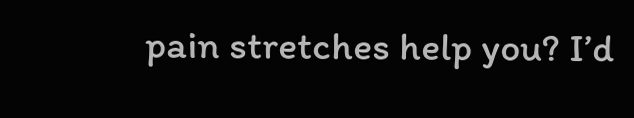pain stretches help you? I’d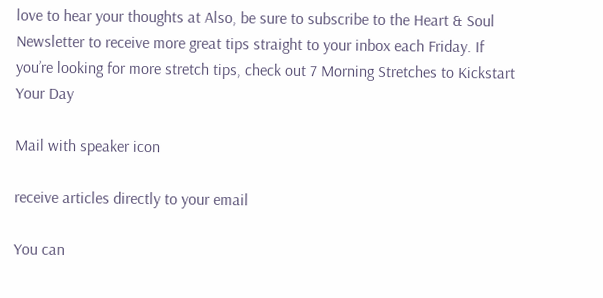love to hear your thoughts at Also, be sure to subscribe to the Heart & Soul Newsletter to receive more great tips straight to your inbox each Friday. If you’re looking for more stretch tips, check out 7 Morning Stretches to Kickstart Your Day

Mail with speaker icon

receive articles directly to your email

You can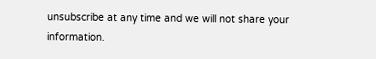unsubscribe at any time and we will not share your information.